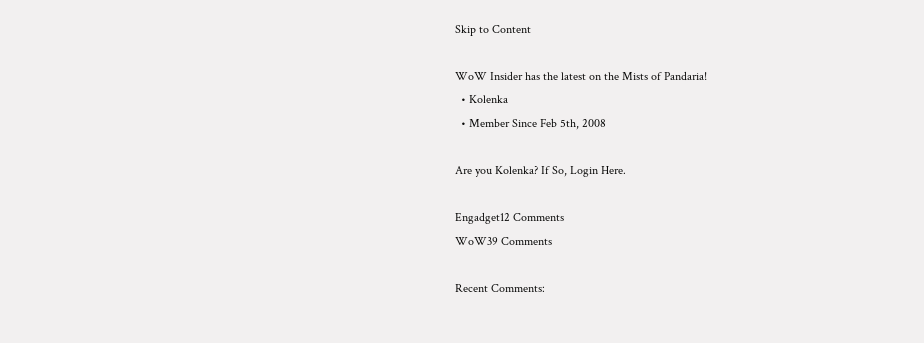Skip to Content

WoW Insider has the latest on the Mists of Pandaria!
  • Kolenka
  • Member Since Feb 5th, 2008

Are you Kolenka? If So, Login Here.

Engadget12 Comments
WoW39 Comments

Recent Comments: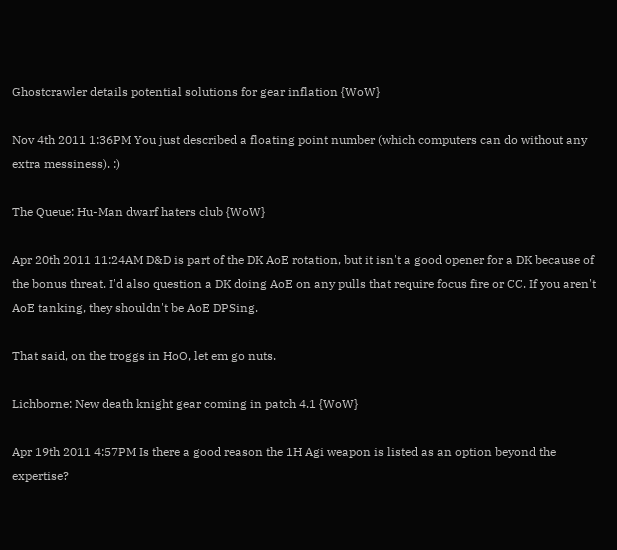Ghostcrawler details potential solutions for gear inflation {WoW}

Nov 4th 2011 1:36PM You just described a floating point number (which computers can do without any extra messiness). :)

The Queue: Hu-Man dwarf haters club {WoW}

Apr 20th 2011 11:24AM D&D is part of the DK AoE rotation, but it isn't a good opener for a DK because of the bonus threat. I'd also question a DK doing AoE on any pulls that require focus fire or CC. If you aren't AoE tanking, they shouldn't be AoE DPSing.

That said, on the troggs in HoO, let em go nuts.

Lichborne: New death knight gear coming in patch 4.1 {WoW}

Apr 19th 2011 4:57PM Is there a good reason the 1H Agi weapon is listed as an option beyond the expertise?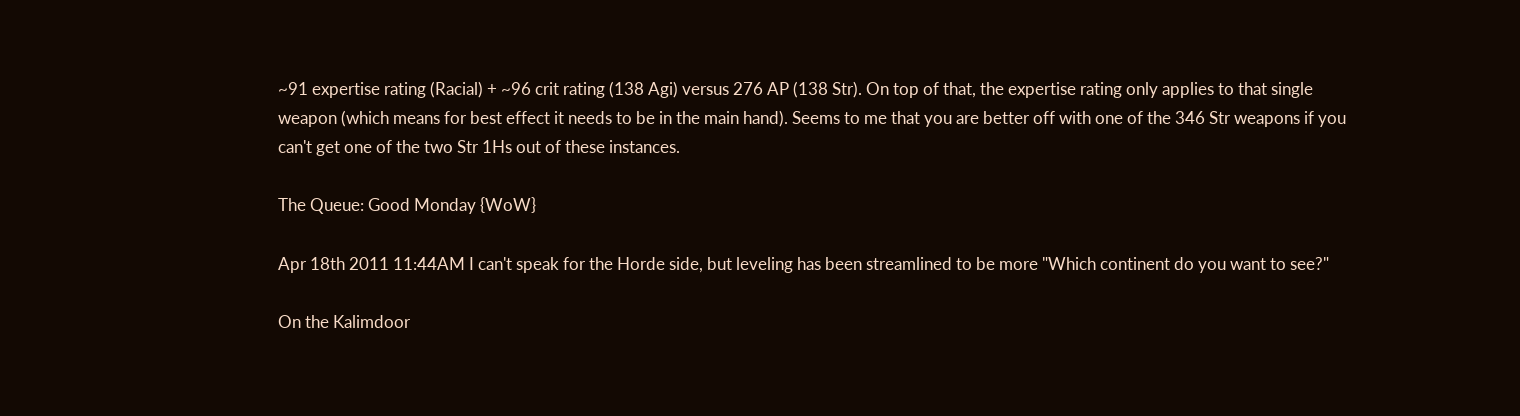~91 expertise rating (Racial) + ~96 crit rating (138 Agi) versus 276 AP (138 Str). On top of that, the expertise rating only applies to that single weapon (which means for best effect it needs to be in the main hand). Seems to me that you are better off with one of the 346 Str weapons if you can't get one of the two Str 1Hs out of these instances.

The Queue: Good Monday {WoW}

Apr 18th 2011 11:44AM I can't speak for the Horde side, but leveling has been streamlined to be more "Which continent do you want to see?"

On the Kalimdoor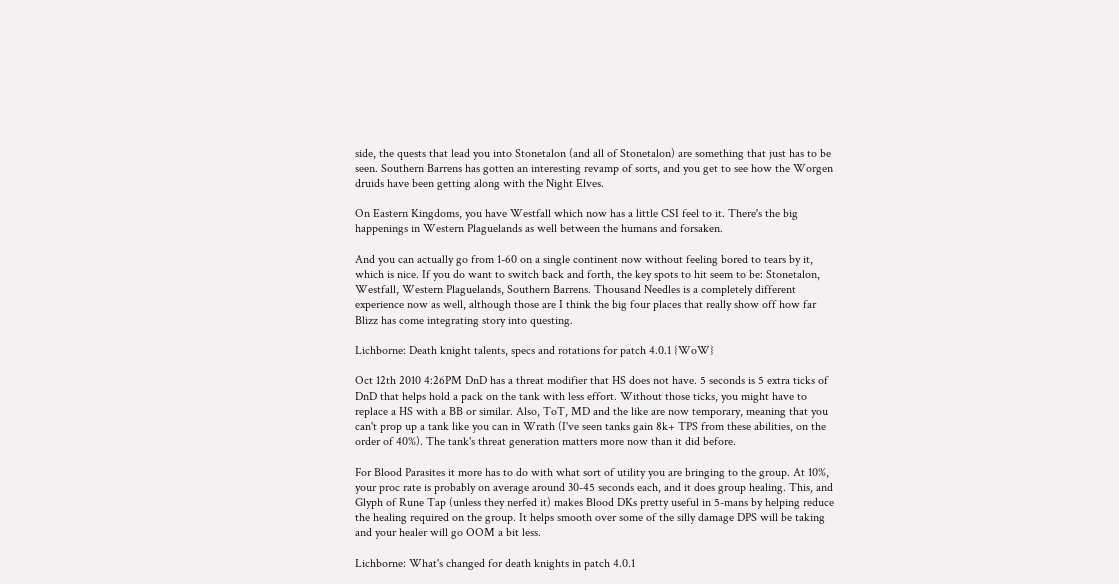side, the quests that lead you into Stonetalon (and all of Stonetalon) are something that just has to be seen. Southern Barrens has gotten an interesting revamp of sorts, and you get to see how the Worgen druids have been getting along with the Night Elves.

On Eastern Kingdoms, you have Westfall which now has a little CSI feel to it. There's the big happenings in Western Plaguelands as well between the humans and forsaken.

And you can actually go from 1-60 on a single continent now without feeling bored to tears by it, which is nice. If you do want to switch back and forth, the key spots to hit seem to be: Stonetalon, Westfall, Western Plaguelands, Southern Barrens. Thousand Needles is a completely different experience now as well, although those are I think the big four places that really show off how far Blizz has come integrating story into questing.

Lichborne: Death knight talents, specs and rotations for patch 4.0.1 {WoW}

Oct 12th 2010 4:26PM DnD has a threat modifier that HS does not have. 5 seconds is 5 extra ticks of DnD that helps hold a pack on the tank with less effort. Without those ticks, you might have to replace a HS with a BB or similar. Also, ToT, MD and the like are now temporary, meaning that you can't prop up a tank like you can in Wrath (I've seen tanks gain 8k+ TPS from these abilities, on the order of 40%). The tank's threat generation matters more now than it did before.

For Blood Parasites it more has to do with what sort of utility you are bringing to the group. At 10%, your proc rate is probably on average around 30-45 seconds each, and it does group healing. This, and Glyph of Rune Tap (unless they nerfed it) makes Blood DKs pretty useful in 5-mans by helping reduce the healing required on the group. It helps smooth over some of the silly damage DPS will be taking and your healer will go OOM a bit less.

Lichborne: What's changed for death knights in patch 4.0.1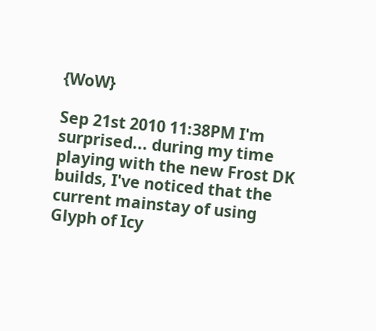{WoW}

Sep 21st 2010 11:38PM I'm surprised... during my time playing with the new Frost DK builds, I've noticed that the current mainstay of using Glyph of Icy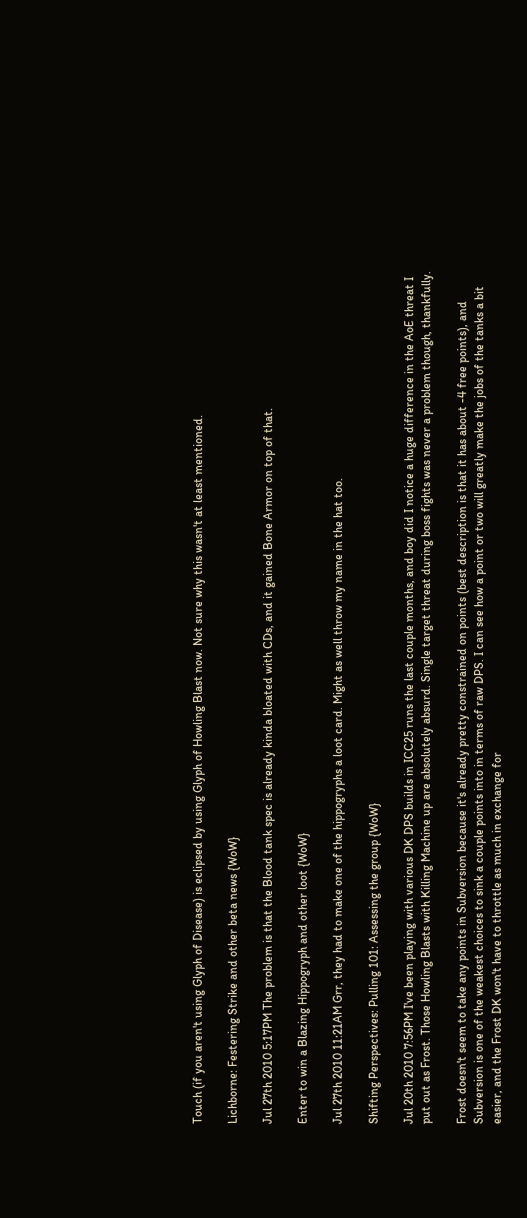Touch (if you aren't using Glyph of Disease) is eclipsed by using Glyph of Howling Blast now. Not sure why this wasn't at least mentioned.

Lichborne: Festering Strike and other beta news {WoW}

Jul 27th 2010 5:17PM The problem is that the Blood tank spec is already kinda bloated with CDs, and it gained Bone Armor on top of that.

Enter to win a Blazing Hippogryph and other loot {WoW}

Jul 27th 2010 11:21AM Grr, they had to make one of the hippogryphs a loot card. Might as well throw my name in the hat too.

Shifting Perspectives: Pulling 101: Assessing the group {WoW}

Jul 20th 2010 7:56PM I've been playing with various DK DPS builds in ICC25 runs the last couple months, and boy did I notice a huge difference in the AoE threat I put out as Frost. Those Howling Blasts with Killing Machine up are absolutely absurd. Single target threat during boss fights was never a problem though, thankfully.

Frost doesn't seem to take any points in Subversion because it's already pretty constrained on points (best description is that it has about -4 free points), and Subversion is one of the weakest choices to sink a couple points into in terms of raw DPS. I can see how a point or two will greatly make the jobs of the tanks a bit easier, and the Frost DK won't have to throttle as much in exchange for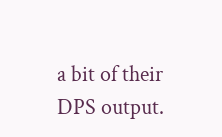a bit of their DPS output.